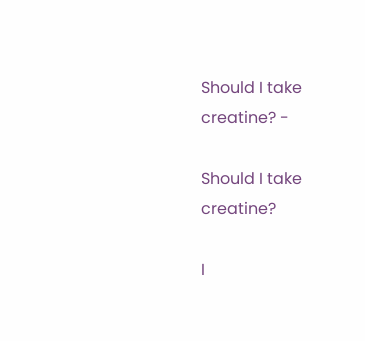Should I take creatine? -

Should I take creatine?

I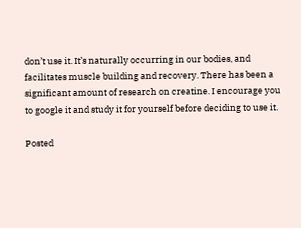don’t use it. It’s naturally occurring in our bodies, and facilitates muscle building and recovery. There has been a significant amount of research on creatine. I encourage you to google it and study it for yourself before deciding to use it.

Posted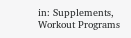in: Supplements, Workout Programs